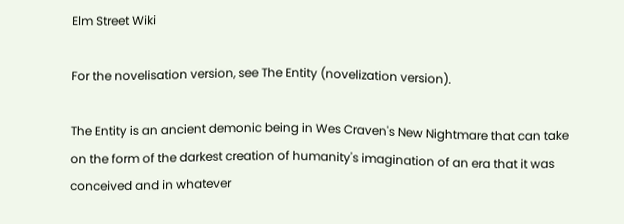Elm Street Wiki

For the novelisation version, see The Entity (novelization version).

The Entity is an ancient demonic being in Wes Craven's New Nightmare that can take on the form of the darkest creation of humanity's imagination of an era that it was conceived and in whatever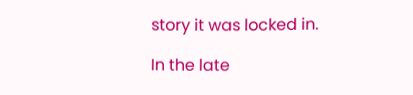story it was locked in.

In the late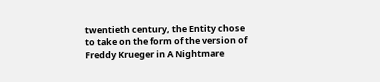twentieth century, the Entity chose to take on the form of the version of Freddy Krueger in A Nightmare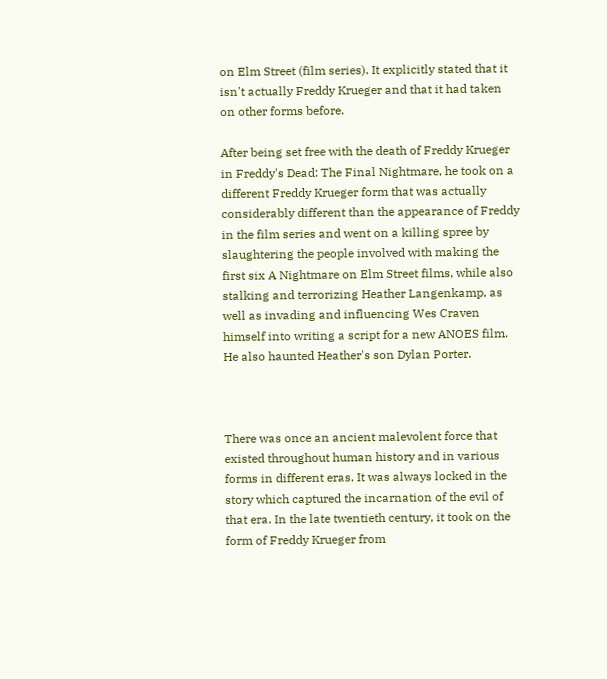on Elm Street (film series). It explicitly stated that it isn't actually Freddy Krueger and that it had taken on other forms before.

After being set free with the death of Freddy Krueger in Freddy's Dead: The Final Nightmare, he took on a different Freddy Krueger form that was actually considerably different than the appearance of Freddy in the film series and went on a killing spree by slaughtering the people involved with making the first six A Nightmare on Elm Street films, while also stalking and terrorizing Heather Langenkamp, as well as invading and influencing Wes Craven himself into writing a script for a new ANOES film. He also haunted Heather's son Dylan Porter.



There was once an ancient malevolent force that existed throughout human history and in various forms in different eras. It was always locked in the story which captured the incarnation of the evil of that era. In the late twentieth century, it took on the form of Freddy Krueger from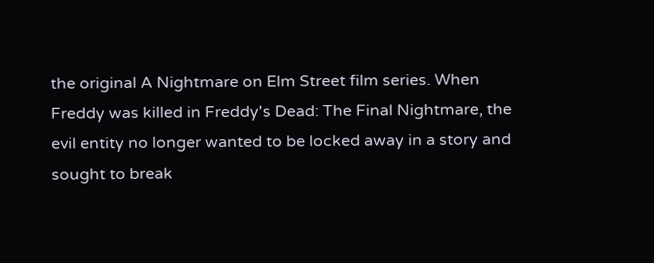the original A Nightmare on Elm Street film series. When Freddy was killed in Freddy's Dead: The Final Nightmare, the evil entity no longer wanted to be locked away in a story and sought to break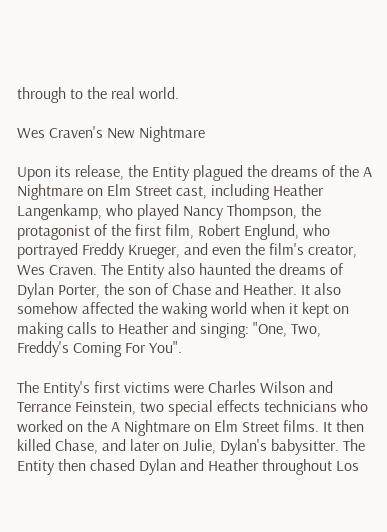through to the real world.

Wes Craven's New Nightmare

Upon its release, the Entity plagued the dreams of the A Nightmare on Elm Street cast, including Heather Langenkamp, who played Nancy Thompson, the protagonist of the first film, Robert Englund, who portrayed Freddy Krueger, and even the film's creator, Wes Craven. The Entity also haunted the dreams of Dylan Porter, the son of Chase and Heather. It also somehow affected the waking world when it kept on making calls to Heather and singing: "One, Two, Freddy's Coming For You".

The Entity's first victims were Charles Wilson and Terrance Feinstein, two special effects technicians who worked on the A Nightmare on Elm Street films. It then killed Chase, and later on Julie, Dylan's babysitter. The Entity then chased Dylan and Heather throughout Los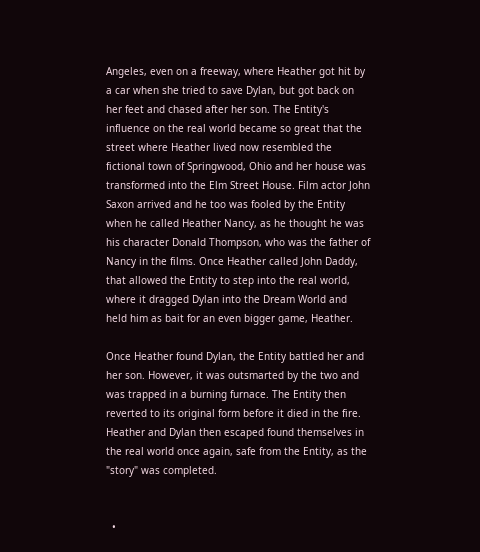Angeles, even on a freeway, where Heather got hit by a car when she tried to save Dylan, but got back on her feet and chased after her son. The Entity's influence on the real world became so great that the street where Heather lived now resembled the fictional town of Springwood, Ohio and her house was transformed into the Elm Street House. Film actor John Saxon arrived and he too was fooled by the Entity when he called Heather Nancy, as he thought he was his character Donald Thompson, who was the father of Nancy in the films. Once Heather called John Daddy, that allowed the Entity to step into the real world, where it dragged Dylan into the Dream World and held him as bait for an even bigger game, Heather.

Once Heather found Dylan, the Entity battled her and her son. However, it was outsmarted by the two and was trapped in a burning furnace. The Entity then reverted to its original form before it died in the fire. Heather and Dylan then escaped found themselves in the real world once again, safe from the Entity, as the "story" was completed.


  •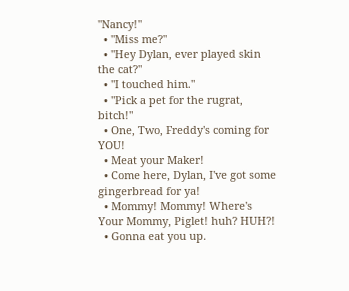"Nancy!"
  • "Miss me?"
  • "Hey Dylan, ever played skin the cat?"
  • "I touched him."
  • "Pick a pet for the rugrat, bitch!"
  • One, Two, Freddy's coming for YOU!
  • Meat your Maker!
  • Come here, Dylan, I've got some gingerbread for ya!
  • Mommy! Mommy! Where's Your Mommy, Piglet! huh? HUH?!
  • Gonna eat you up.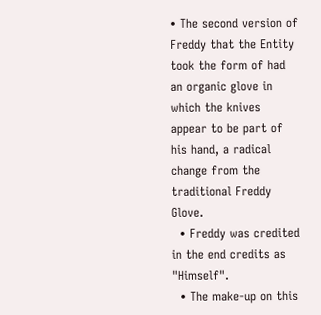• The second version of Freddy that the Entity took the form of had an organic glove in which the knives appear to be part of his hand, a radical change from the traditional Freddy Glove.
  • Freddy was credited in the end credits as "Himself".
  • The make-up on this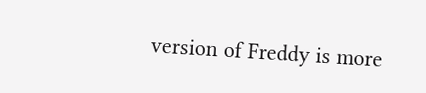version of Freddy is more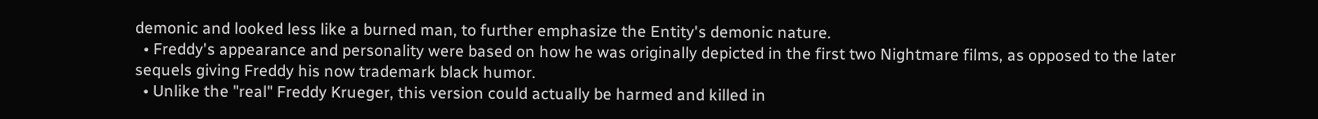demonic and looked less like a burned man, to further emphasize the Entity's demonic nature.
  • Freddy's appearance and personality were based on how he was originally depicted in the first two Nightmare films, as opposed to the later sequels giving Freddy his now trademark black humor.
  • Unlike the "real" Freddy Krueger, this version could actually be harmed and killed in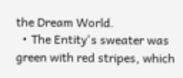the Dream World.
  • The Entity's sweater was green with red stripes, which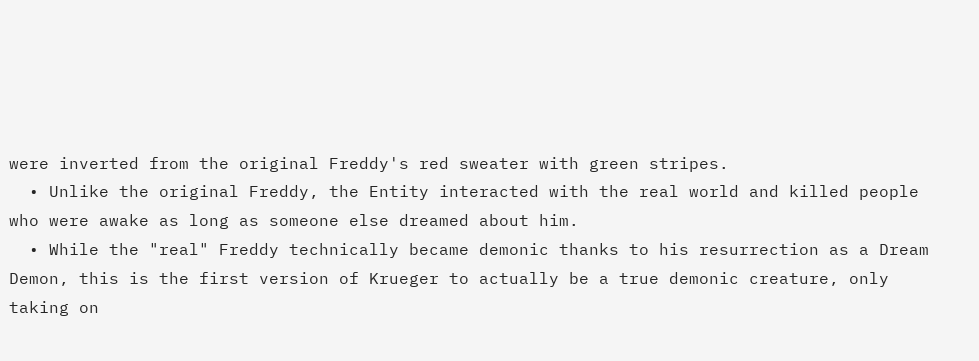were inverted from the original Freddy's red sweater with green stripes.
  • Unlike the original Freddy, the Entity interacted with the real world and killed people who were awake as long as someone else dreamed about him.
  • While the "real" Freddy technically became demonic thanks to his resurrection as a Dream Demon, this is the first version of Krueger to actually be a true demonic creature, only taking on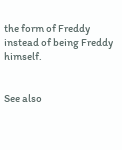the form of Freddy instead of being Freddy himself.


See also